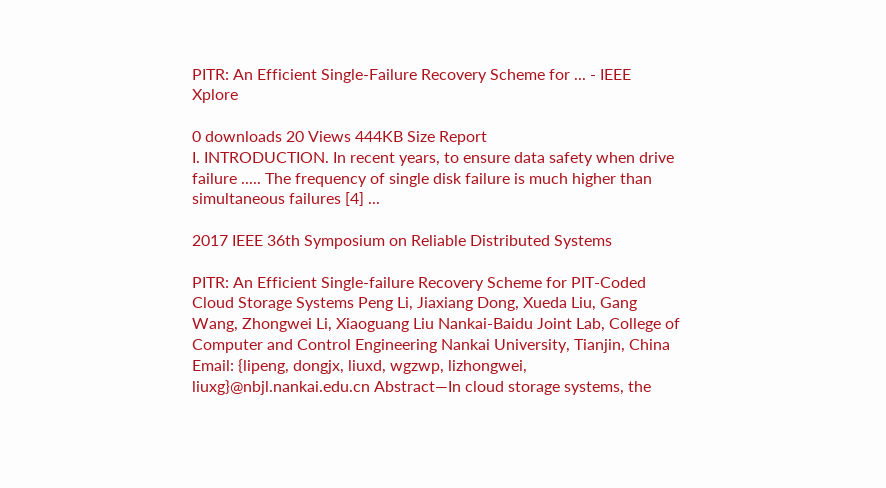PITR: An Efficient Single-Failure Recovery Scheme for ... - IEEE Xplore

0 downloads 20 Views 444KB Size Report
I. INTRODUCTION. In recent years, to ensure data safety when drive failure ..... The frequency of single disk failure is much higher than simultaneous failures [4] ...

2017 IEEE 36th Symposium on Reliable Distributed Systems

PITR: An Efficient Single-failure Recovery Scheme for PIT-Coded Cloud Storage Systems Peng Li, Jiaxiang Dong, Xueda Liu, Gang Wang, Zhongwei Li, Xiaoguang Liu Nankai-Baidu Joint Lab, College of Computer and Control Engineering Nankai University, Tianjin, China Email: {lipeng, dongjx, liuxd, wgzwp, lizhongwei, liuxg}@nbjl.nankai.edu.cn Abstract—In cloud storage systems, the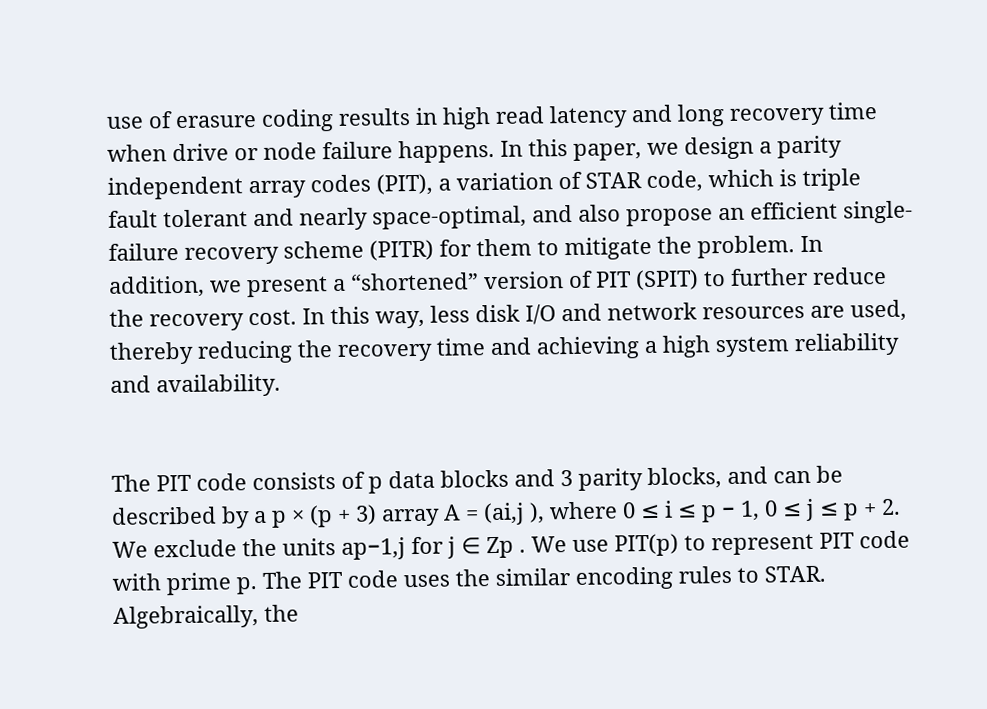use of erasure coding results in high read latency and long recovery time when drive or node failure happens. In this paper, we design a parity independent array codes (PIT), a variation of STAR code, which is triple fault tolerant and nearly space-optimal, and also propose an efficient single-failure recovery scheme (PITR) for them to mitigate the problem. In addition, we present a “shortened” version of PIT (SPIT) to further reduce the recovery cost. In this way, less disk I/O and network resources are used, thereby reducing the recovery time and achieving a high system reliability and availability.


The PIT code consists of p data blocks and 3 parity blocks, and can be described by a p × (p + 3) array A = (ai,j ), where 0 ≤ i ≤ p − 1, 0 ≤ j ≤ p + 2. We exclude the units ap−1,j for j ∈ Zp . We use PIT(p) to represent PIT code with prime p. The PIT code uses the similar encoding rules to STAR. Algebraically, the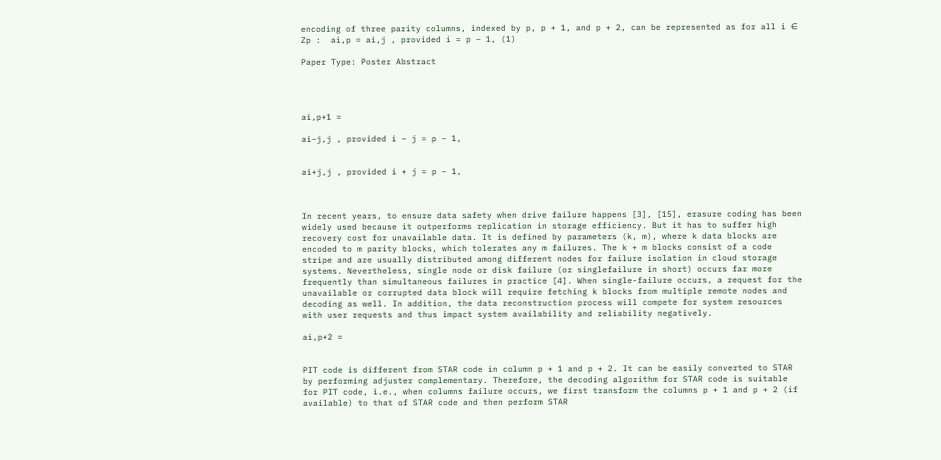encoding of three parity columns, indexed by p, p + 1, and p + 2, can be represented as for all i ∈ Zp :  ai,p = ai,j , provided i = p − 1, (1)

Paper Type: Poster Abstract




ai,p+1 =

ai−j,j , provided i − j = p − 1,


ai+j,j , provided i + j = p − 1,



In recent years, to ensure data safety when drive failure happens [3], [15], erasure coding has been widely used because it outperforms replication in storage efficiency. But it has to suffer high recovery cost for unavailable data. It is defined by parameters (k, m), where k data blocks are encoded to m parity blocks, which tolerates any m failures. The k + m blocks consist of a code stripe and are usually distributed among different nodes for failure isolation in cloud storage systems. Nevertheless, single node or disk failure (or singlefailure in short) occurs far more frequently than simultaneous failures in practice [4]. When single-failure occurs, a request for the unavailable or corrupted data block will require fetching k blocks from multiple remote nodes and decoding as well. In addition, the data reconstruction process will compete for system resources with user requests and thus impact system availability and reliability negatively.

ai,p+2 =


PIT code is different from STAR code in column p + 1 and p + 2. It can be easily converted to STAR by performing adjuster complementary. Therefore, the decoding algorithm for STAR code is suitable for PIT code, i.e., when columns failure occurs, we first transform the columns p + 1 and p + 2 (if available) to that of STAR code and then perform STAR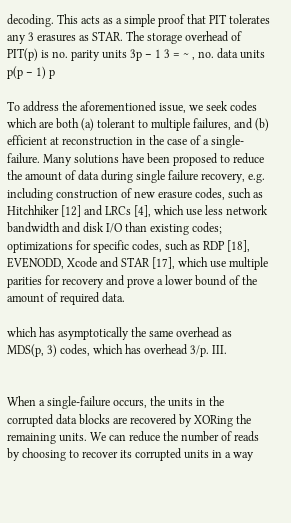decoding. This acts as a simple proof that PIT tolerates any 3 erasures as STAR. The storage overhead of PIT(p) is no. parity units 3p − 1 3 = ∼ , no. data units p(p − 1) p

To address the aforementioned issue, we seek codes which are both (a) tolerant to multiple failures, and (b) efficient at reconstruction in the case of a single-failure. Many solutions have been proposed to reduce the amount of data during single failure recovery, e.g. including construction of new erasure codes, such as Hitchhiker [12] and LRCs [4], which use less network bandwidth and disk I/O than existing codes; optimizations for specific codes, such as RDP [18], EVENODD, Xcode and STAR [17], which use multiple parities for recovery and prove a lower bound of the amount of required data.

which has asymptotically the same overhead as MDS(p, 3) codes, which has overhead 3/p. III.


When a single-failure occurs, the units in the corrupted data blocks are recovered by XORing the remaining units. We can reduce the number of reads by choosing to recover its corrupted units in a way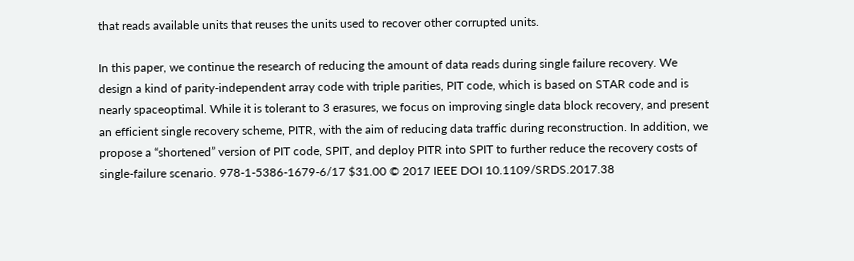that reads available units that reuses the units used to recover other corrupted units.

In this paper, we continue the research of reducing the amount of data reads during single failure recovery. We design a kind of parity-independent array code with triple parities, PIT code, which is based on STAR code and is nearly spaceoptimal. While it is tolerant to 3 erasures, we focus on improving single data block recovery, and present an efficient single recovery scheme, PITR, with the aim of reducing data traffic during reconstruction. In addition, we propose a “shortened” version of PIT code, SPIT, and deploy PITR into SPIT to further reduce the recovery costs of single-failure scenario. 978-1-5386-1679-6/17 $31.00 © 2017 IEEE DOI 10.1109/SRDS.2017.38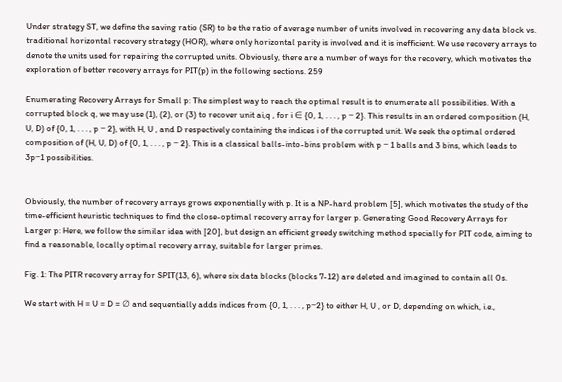Under strategy ST, we define the saving ratio (SR) to be the ratio of average number of units involved in recovering any data block vs. traditional horizontal recovery strategy (HOR), where only horizontal parity is involved and it is inefficient. We use recovery arrays to denote the units used for repairing the corrupted units. Obviously, there are a number of ways for the recovery, which motivates the exploration of better recovery arrays for PIT(p) in the following sections. 259

Enumerating Recovery Arrays for Small p: The simplest way to reach the optimal result is to enumerate all possibilities. With a corrupted block q, we may use (1), (2), or (3) to recover unit ai,q , for i ∈ {0, 1, . . . , p − 2}. This results in an ordered composition (H, U, D) of {0, 1, . . . , p − 2}, with H, U , and D respectively containing the indices i of the corrupted unit. We seek the optimal ordered composition of (H, U, D) of {0, 1, . . . , p − 2}. This is a classical balls-into-bins problem with p − 1 balls and 3 bins, which leads to 3p−1 possibilities.


Obviously, the number of recovery arrays grows exponentially with p. It is a NP-hard problem [5], which motivates the study of the time-efficient heuristic techniques to find the close-optimal recovery array for larger p. Generating Good Recovery Arrays for Larger p: Here, we follow the similar idea with [20], but design an efficient greedy switching method specially for PIT code, aiming to find a reasonable, locally optimal recovery array, suitable for larger primes.

Fig. 1: The PITR recovery array for SPIT(13, 6), where six data blocks (blocks 7-12) are deleted and imagined to contain all 0s.

We start with H = U = D = ∅ and sequentially adds indices from {0, 1, . . . , p−2} to either H, U , or D, depending on which, i.e.,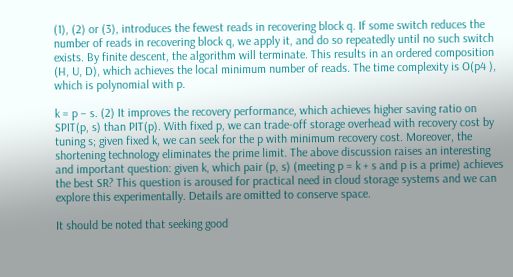(1), (2) or (3), introduces the fewest reads in recovering block q. If some switch reduces the number of reads in recovering block q, we apply it, and do so repeatedly until no such switch exists. By finite descent, the algorithm will terminate. This results in an ordered composition (H, U, D), which achieves the local minimum number of reads. The time complexity is O(p4 ), which is polynomial with p.

k = p − s. (2) It improves the recovery performance, which achieves higher saving ratio on SPIT(p, s) than PIT(p). With fixed p, we can trade-off storage overhead with recovery cost by tuning s; given fixed k, we can seek for the p with minimum recovery cost. Moreover, the shortening technology eliminates the prime limit. The above discussion raises an interesting and important question: given k, which pair (p, s) (meeting p = k + s and p is a prime) achieves the best SR? This question is aroused for practical need in cloud storage systems and we can explore this experimentally. Details are omitted to conserve space.

It should be noted that seeking good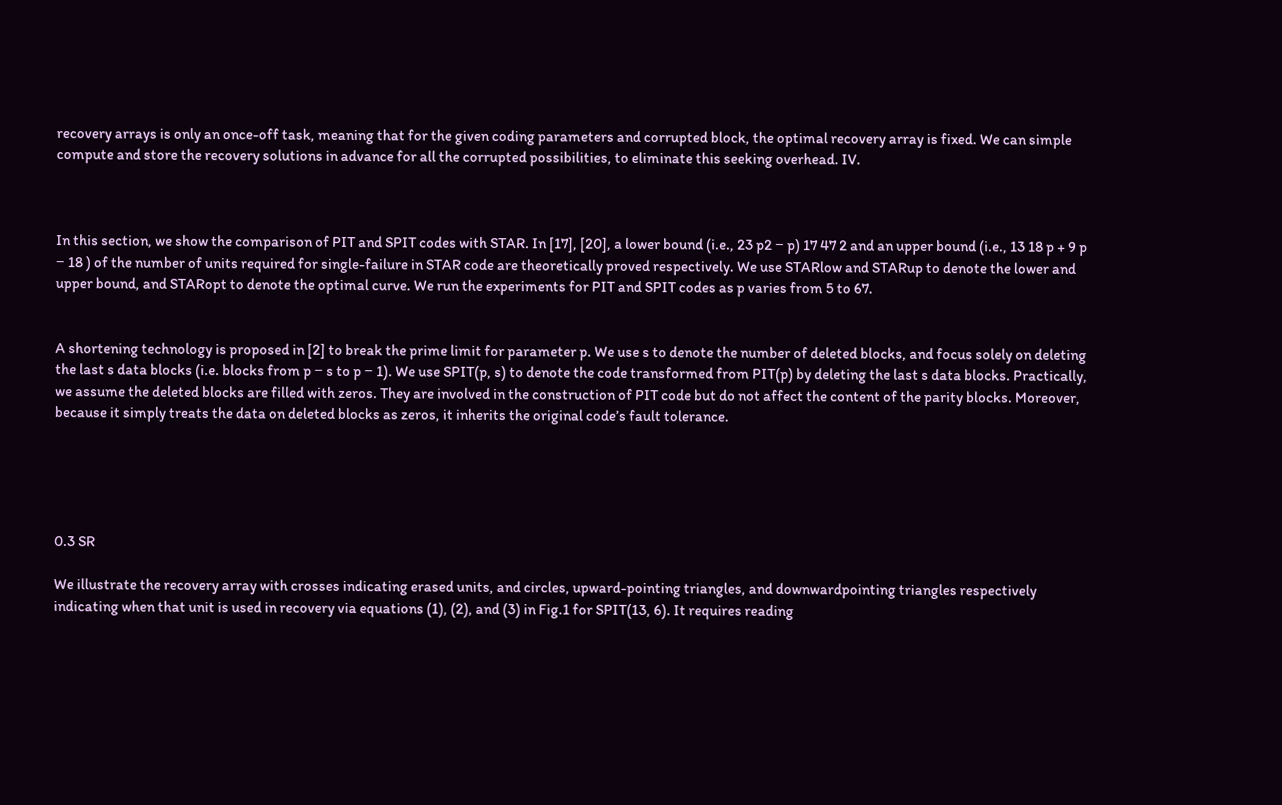recovery arrays is only an once-off task, meaning that for the given coding parameters and corrupted block, the optimal recovery array is fixed. We can simple compute and store the recovery solutions in advance for all the corrupted possibilities, to eliminate this seeking overhead. IV.



In this section, we show the comparison of PIT and SPIT codes with STAR. In [17], [20], a lower bound (i.e., 23 p2 − p) 17 47 2 and an upper bound (i.e., 13 18 p + 9 p − 18 ) of the number of units required for single-failure in STAR code are theoretically proved respectively. We use STARlow and STARup to denote the lower and upper bound, and STARopt to denote the optimal curve. We run the experiments for PIT and SPIT codes as p varies from 5 to 67.


A shortening technology is proposed in [2] to break the prime limit for parameter p. We use s to denote the number of deleted blocks, and focus solely on deleting the last s data blocks (i.e. blocks from p − s to p − 1). We use SPIT(p, s) to denote the code transformed from PIT(p) by deleting the last s data blocks. Practically, we assume the deleted blocks are filled with zeros. They are involved in the construction of PIT code but do not affect the content of the parity blocks. Moreover, because it simply treats the data on deleted blocks as zeros, it inherits the original code’s fault tolerance.





0.3 SR

We illustrate the recovery array with crosses indicating erased units, and circles, upward-pointing triangles, and downwardpointing triangles respectively indicating when that unit is used in recovery via equations (1), (2), and (3) in Fig.1 for SPIT(13, 6). It requires reading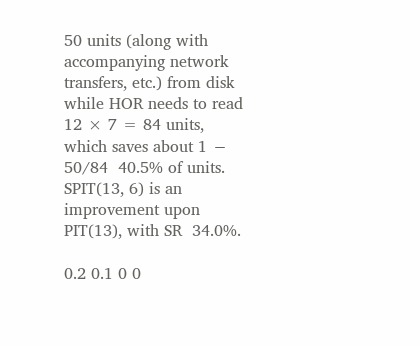50 units (along with accompanying network transfers, etc.) from disk while HOR needs to read 12 × 7 = 84 units, which saves about 1 − 50/84  40.5% of units. SPIT(13, 6) is an improvement upon PIT(13), with SR  34.0%.

0.2 0.1 0 0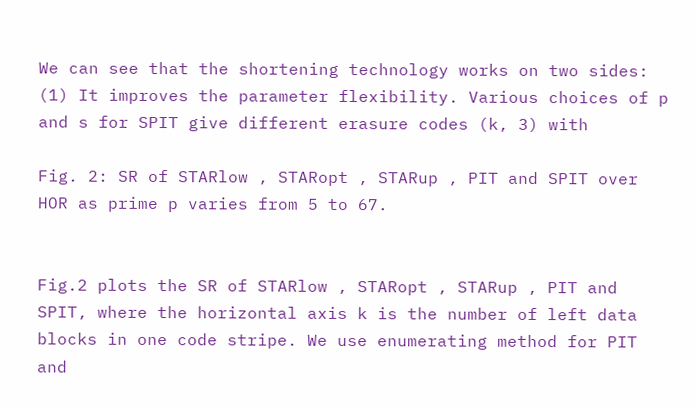We can see that the shortening technology works on two sides: (1) It improves the parameter flexibility. Various choices of p and s for SPIT give different erasure codes (k, 3) with

Fig. 2: SR of STARlow , STARopt , STARup , PIT and SPIT over HOR as prime p varies from 5 to 67.


Fig.2 plots the SR of STARlow , STARopt , STARup , PIT and SPIT, where the horizontal axis k is the number of left data blocks in one code stripe. We use enumerating method for PIT and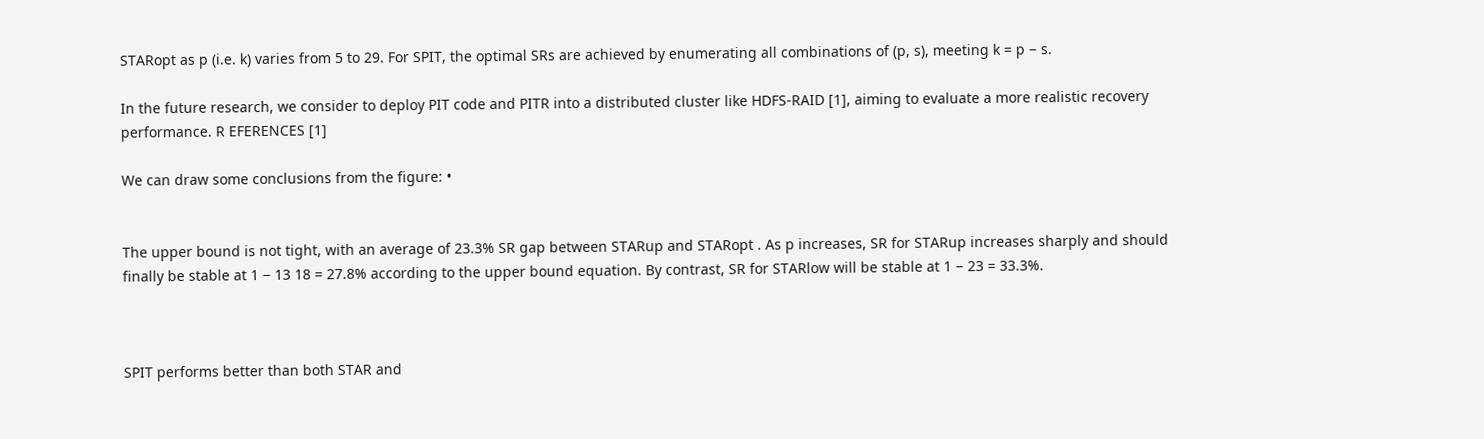STARopt as p (i.e. k) varies from 5 to 29. For SPIT, the optimal SRs are achieved by enumerating all combinations of (p, s), meeting k = p − s.

In the future research, we consider to deploy PIT code and PITR into a distributed cluster like HDFS-RAID [1], aiming to evaluate a more realistic recovery performance. R EFERENCES [1]

We can draw some conclusions from the figure: •


The upper bound is not tight, with an average of 23.3% SR gap between STARup and STARopt . As p increases, SR for STARup increases sharply and should finally be stable at 1 − 13 18 = 27.8% according to the upper bound equation. By contrast, SR for STARlow will be stable at 1 − 23 = 33.3%.



SPIT performs better than both STAR and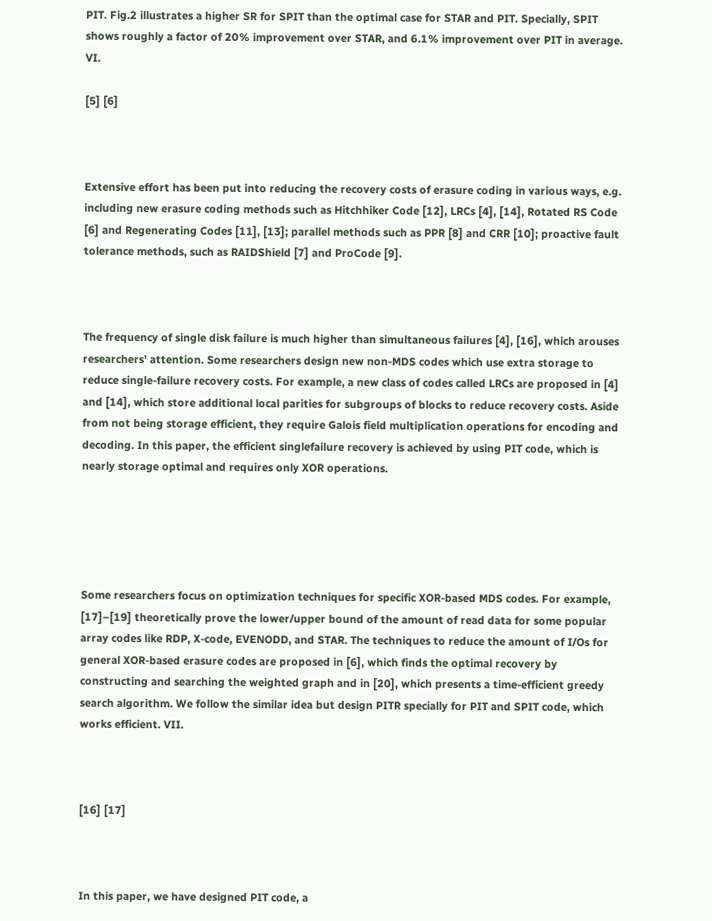PIT. Fig.2 illustrates a higher SR for SPIT than the optimal case for STAR and PIT. Specially, SPIT shows roughly a factor of 20% improvement over STAR, and 6.1% improvement over PIT in average. VI.

[5] [6]



Extensive effort has been put into reducing the recovery costs of erasure coding in various ways, e.g. including new erasure coding methods such as Hitchhiker Code [12], LRCs [4], [14], Rotated RS Code [6] and Regenerating Codes [11], [13]; parallel methods such as PPR [8] and CRR [10]; proactive fault tolerance methods, such as RAIDShield [7] and ProCode [9].



The frequency of single disk failure is much higher than simultaneous failures [4], [16], which arouses researchers’ attention. Some researchers design new non-MDS codes which use extra storage to reduce single-failure recovery costs. For example, a new class of codes called LRCs are proposed in [4] and [14], which store additional local parities for subgroups of blocks to reduce recovery costs. Aside from not being storage efficient, they require Galois field multiplication operations for encoding and decoding. In this paper, the efficient singlefailure recovery is achieved by using PIT code, which is nearly storage optimal and requires only XOR operations.





Some researchers focus on optimization techniques for specific XOR-based MDS codes. For example, [17]–[19] theoretically prove the lower/upper bound of the amount of read data for some popular array codes like RDP, X-code, EVENODD, and STAR. The techniques to reduce the amount of I/Os for general XOR-based erasure codes are proposed in [6], which finds the optimal recovery by constructing and searching the weighted graph and in [20], which presents a time-efficient greedy search algorithm. We follow the similar idea but design PITR specially for PIT and SPIT code, which works efficient. VII.



[16] [17]



In this paper, we have designed PIT code, a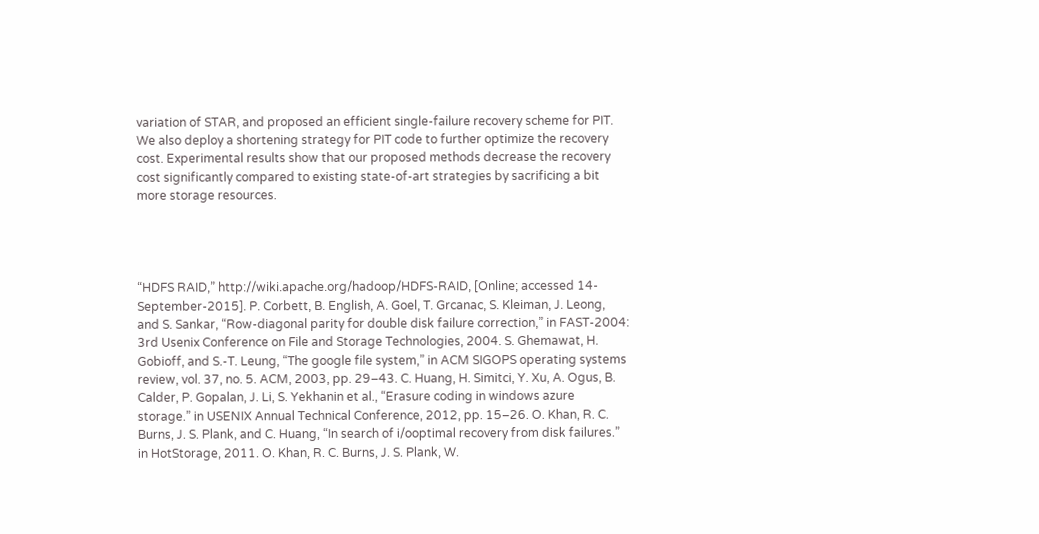variation of STAR, and proposed an efficient single-failure recovery scheme for PIT. We also deploy a shortening strategy for PIT code to further optimize the recovery cost. Experimental results show that our proposed methods decrease the recovery cost significantly compared to existing state-of-art strategies by sacrificing a bit more storage resources.




“HDFS RAID,” http://wiki.apache.org/hadoop/HDFS-RAID, [Online; accessed 14-September-2015]. P. Corbett, B. English, A. Goel, T. Grcanac, S. Kleiman, J. Leong, and S. Sankar, “Row-diagonal parity for double disk failure correction,” in FAST-2004: 3rd Usenix Conference on File and Storage Technologies, 2004. S. Ghemawat, H. Gobioff, and S.-T. Leung, “The google file system,” in ACM SIGOPS operating systems review, vol. 37, no. 5. ACM, 2003, pp. 29–43. C. Huang, H. Simitci, Y. Xu, A. Ogus, B. Calder, P. Gopalan, J. Li, S. Yekhanin et al., “Erasure coding in windows azure storage.” in USENIX Annual Technical Conference, 2012, pp. 15–26. O. Khan, R. C. Burns, J. S. Plank, and C. Huang, “In search of i/ooptimal recovery from disk failures.” in HotStorage, 2011. O. Khan, R. C. Burns, J. S. Plank, W.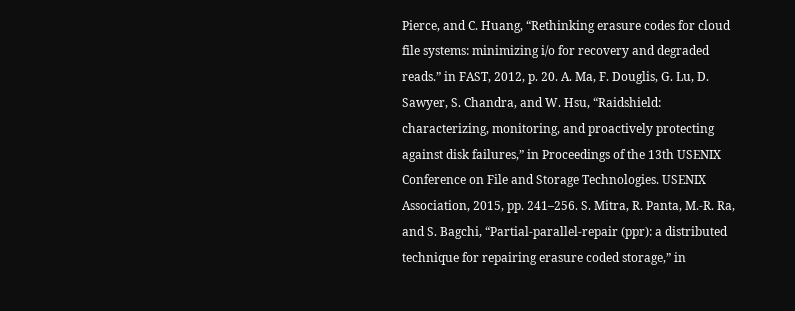Pierce, and C. Huang, “Rethinking erasure codes for cloud file systems: minimizing i/o for recovery and degraded reads.” in FAST, 2012, p. 20. A. Ma, F. Douglis, G. Lu, D. Sawyer, S. Chandra, and W. Hsu, “Raidshield: characterizing, monitoring, and proactively protecting against disk failures,” in Proceedings of the 13th USENIX Conference on File and Storage Technologies. USENIX Association, 2015, pp. 241–256. S. Mitra, R. Panta, M.-R. Ra, and S. Bagchi, “Partial-parallel-repair (ppr): a distributed technique for repairing erasure coded storage,” in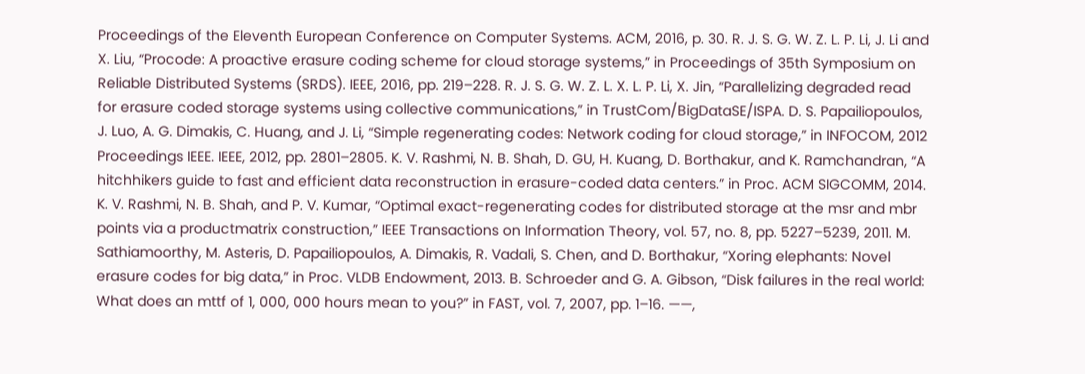Proceedings of the Eleventh European Conference on Computer Systems. ACM, 2016, p. 30. R. J. S. G. W. Z. L. P. Li, J. Li and X. Liu, “Procode: A proactive erasure coding scheme for cloud storage systems,” in Proceedings of 35th Symposium on Reliable Distributed Systems (SRDS). IEEE, 2016, pp. 219–228. R. J. S. G. W. Z. L. X. L. P. Li, X. Jin, “Parallelizing degraded read for erasure coded storage systems using collective communications,” in TrustCom/BigDataSE/ISPA. D. S. Papailiopoulos, J. Luo, A. G. Dimakis, C. Huang, and J. Li, “Simple regenerating codes: Network coding for cloud storage,” in INFOCOM, 2012 Proceedings IEEE. IEEE, 2012, pp. 2801–2805. K. V. Rashmi, N. B. Shah, D. GU, H. Kuang, D. Borthakur, and K. Ramchandran, “A hitchhikers guide to fast and efficient data reconstruction in erasure-coded data centers.” in Proc. ACM SIGCOMM, 2014. K. V. Rashmi, N. B. Shah, and P. V. Kumar, “Optimal exact-regenerating codes for distributed storage at the msr and mbr points via a productmatrix construction,” IEEE Transactions on Information Theory, vol. 57, no. 8, pp. 5227–5239, 2011. M. Sathiamoorthy, M. Asteris, D. Papailiopoulos, A. Dimakis, R. Vadali, S. Chen, and D. Borthakur, “Xoring elephants: Novel erasure codes for big data,” in Proc. VLDB Endowment, 2013. B. Schroeder and G. A. Gibson, “Disk failures in the real world: What does an mttf of 1, 000, 000 hours mean to you?” in FAST, vol. 7, 2007, pp. 1–16. ——,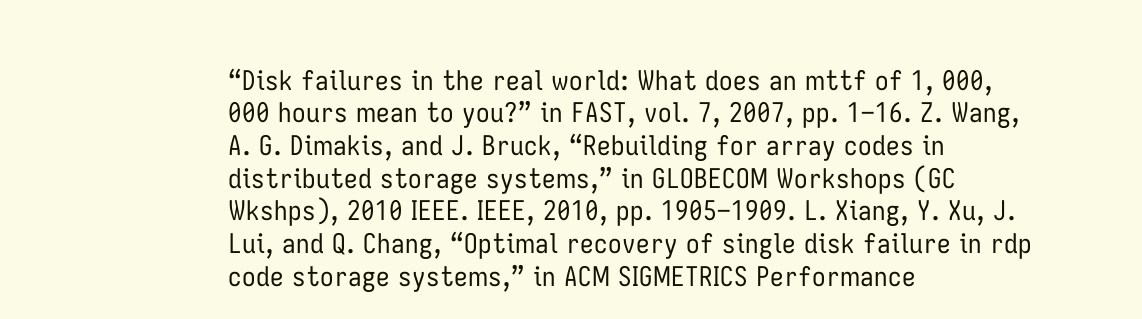“Disk failures in the real world: What does an mttf of 1, 000, 000 hours mean to you?” in FAST, vol. 7, 2007, pp. 1–16. Z. Wang, A. G. Dimakis, and J. Bruck, “Rebuilding for array codes in distributed storage systems,” in GLOBECOM Workshops (GC Wkshps), 2010 IEEE. IEEE, 2010, pp. 1905–1909. L. Xiang, Y. Xu, J. Lui, and Q. Chang, “Optimal recovery of single disk failure in rdp code storage systems,” in ACM SIGMETRICS Performance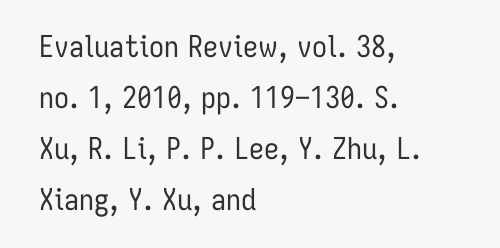Evaluation Review, vol. 38, no. 1, 2010, pp. 119–130. S. Xu, R. Li, P. P. Lee, Y. Zhu, L. Xiang, Y. Xu, and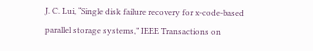J. C. Lui, “Single disk failure recovery for x-code-based parallel storage systems,” IEEE Transactions on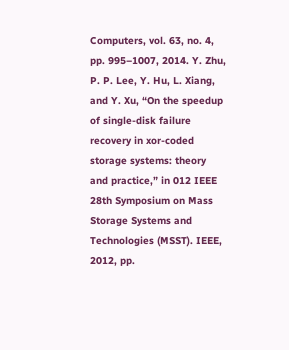Computers, vol. 63, no. 4, pp. 995–1007, 2014. Y. Zhu, P. P. Lee, Y. Hu, L. Xiang, and Y. Xu, “On the speedup of single-disk failure recovery in xor-coded storage systems: theory and practice,” in 012 IEEE 28th Symposium on Mass Storage Systems and Technologies (MSST). IEEE, 2012, pp.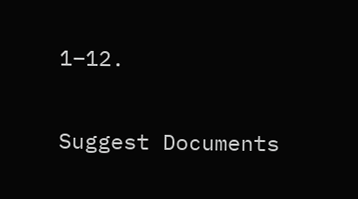1–12.

Suggest Documents